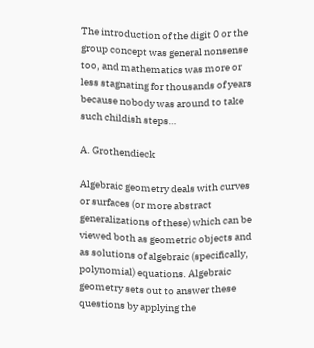The introduction of the digit 0 or the group concept was general nonsense too, and mathematics was more or less stagnating for thousands of years because nobody was around to take such childish steps…

A. Grothendieck

Algebraic geometry deals with curves or surfaces (or more abstract generalizations of these) which can be viewed both as geometric objects and as solutions of algebraic (specifically, polynomial) equations. Algebraic geometry sets out to answer these questions by applying the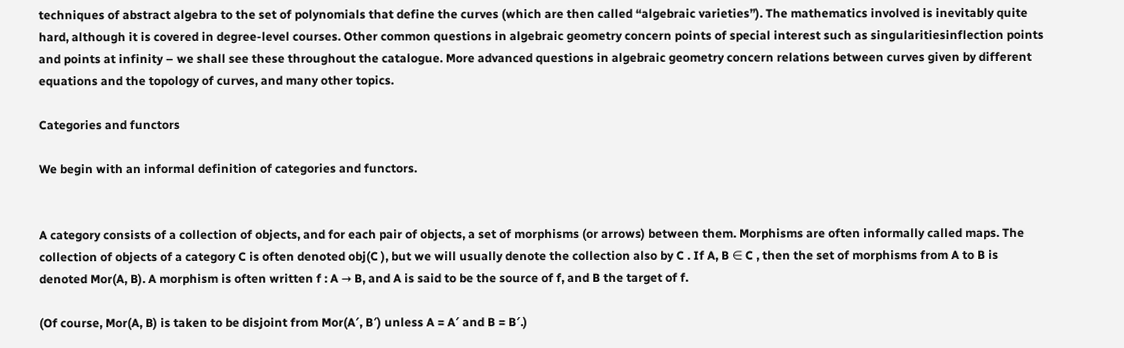techniques of abstract algebra to the set of polynomials that define the curves (which are then called “algebraic varieties”). The mathematics involved is inevitably quite hard, although it is covered in degree-level courses. Other common questions in algebraic geometry concern points of special interest such as singularitiesinflection points and points at infinity – we shall see these throughout the catalogue. More advanced questions in algebraic geometry concern relations between curves given by different equations and the topology of curves, and many other topics.

Categories and functors

We begin with an informal definition of categories and functors.


A category consists of a collection of objects, and for each pair of objects, a set of morphisms (or arrows) between them. Morphisms are often informally called maps. The collection of objects of a category C is often denoted obj(C ), but we will usually denote the collection also by C . If A, B ∈ C , then the set of morphisms from A to B is denoted Mor(A, B). A morphism is often written f : A → B, and A is said to be the source of f, and B the target of f.

(Of course, Mor(A, B) is taken to be disjoint from Mor(A′, B′) unless A = A′ and B = B′.)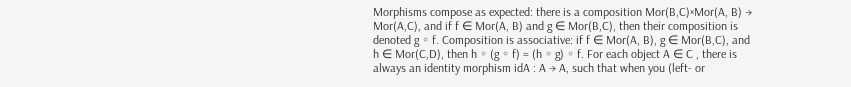Morphisms compose as expected: there is a composition Mor(B,C)×Mor(A, B) → Mor(A,C), and if f ∈ Mor(A, B) and g ∈ Mor(B,C), then their composition is denoted g ◦ f. Composition is associative: if f ∈ Mor(A, B), g ∈ Mor(B,C), and h ∈ Mor(C,D), then h ◦ (g ◦ f) = (h ◦ g) ◦ f. For each object A ∈ C , there is always an identity morphism idA : A → A, such that when you (left- or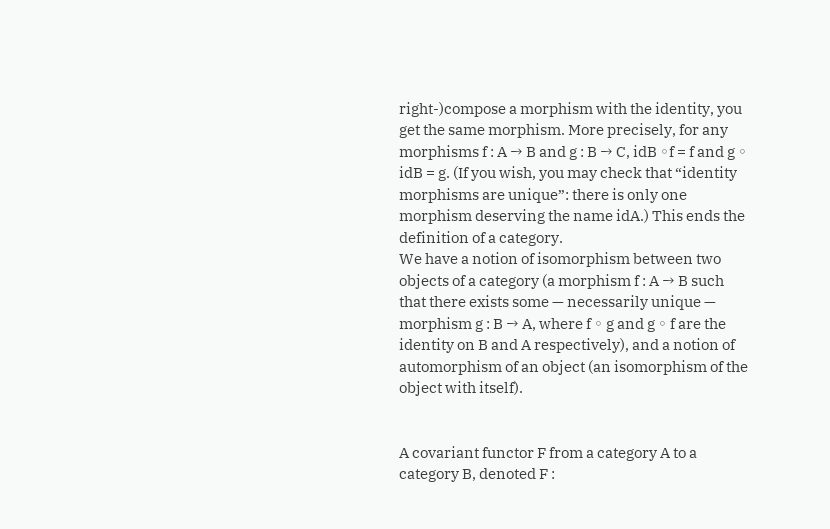right-)compose a morphism with the identity, you get the same morphism. More precisely, for any morphisms f : A → B and g : B → C, idB ◦f = f and g ◦ idB = g. (If you wish, you may check that “identity morphisms are unique”: there is only one morphism deserving the name idA.) This ends the definition of a category.
We have a notion of isomorphism between two objects of a category (a morphism f : A → B such that there exists some — necessarily unique — morphism g : B → A, where f ◦ g and g ◦ f are the identity on B and A respectively), and a notion of automorphism of an object (an isomorphism of the object with itself).


A covariant functor F from a category A to a category B, denoted F :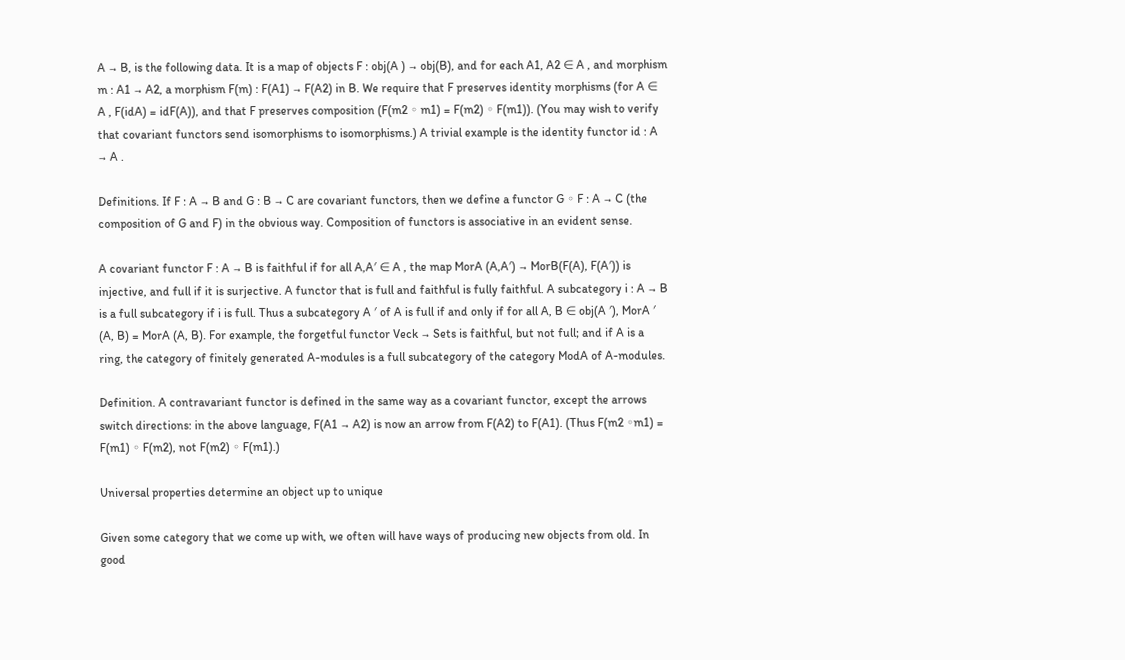A → B, is the following data. It is a map of objects F : obj(A ) → obj(B), and for each A1, A2 ∈ A , and morphism m : A1 → A2, a morphism F(m) : F(A1) → F(A2) in B. We require that F preserves identity morphisms (for A ∈ A , F(idA) = idF(A)), and that F preserves composition (F(m2 ◦ m1) = F(m2) ◦ F(m1)). (You may wish to verify that covariant functors send isomorphisms to isomorphisms.) A trivial example is the identity functor id : A → A .

Definitions. If F : A → B and G : B → C are covariant functors, then we define a functor G ◦ F : A → C (the composition of G and F) in the obvious way. Composition of functors is associative in an evident sense.

A covariant functor F : A → B is faithful if for all A,A′ ∈ A , the map MorA (A,A′) → MorB(F(A), F(A′)) is injective, and full if it is surjective. A functor that is full and faithful is fully faithful. A subcategory i : A → B is a full subcategory if i is full. Thus a subcategory A ′ of A is full if and only if for all A, B ∈ obj(A ′), MorA ′ (A, B) = MorA (A, B). For example, the forgetful functor Veck → Sets is faithful, but not full; and if A is a ring, the category of finitely generated A-modules is a full subcategory of the category ModA of A-modules.

Definition. A contravariant functor is defined in the same way as a covariant functor, except the arrows switch directions: in the above language, F(A1 → A2) is now an arrow from F(A2) to F(A1). (Thus F(m2 ◦m1) = F(m1) ◦ F(m2), not F(m2) ◦ F(m1).)

Universal properties determine an object up to unique

Given some category that we come up with, we often will have ways of producing new objects from old. In good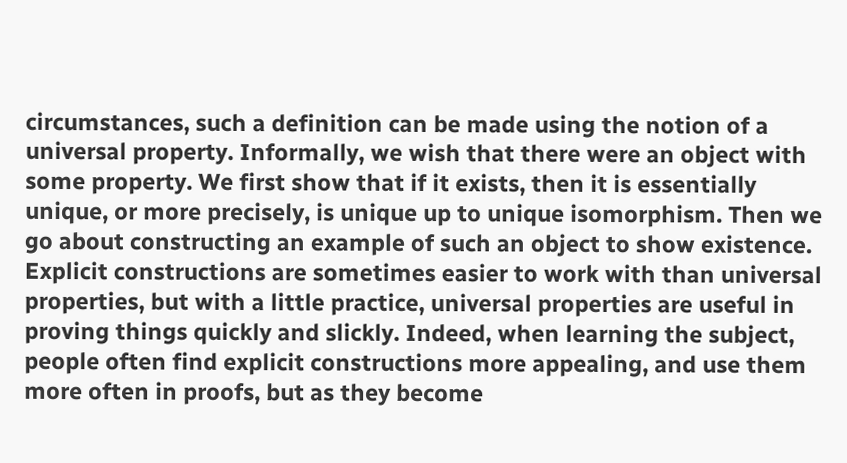circumstances, such a definition can be made using the notion of a universal property. Informally, we wish that there were an object with some property. We first show that if it exists, then it is essentially unique, or more precisely, is unique up to unique isomorphism. Then we go about constructing an example of such an object to show existence. Explicit constructions are sometimes easier to work with than universal properties, but with a little practice, universal properties are useful in proving things quickly and slickly. Indeed, when learning the subject, people often find explicit constructions more appealing, and use them more often in proofs, but as they become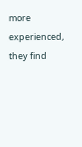more experienced, they find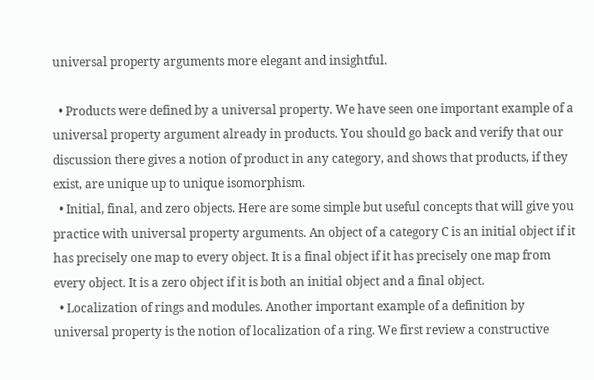universal property arguments more elegant and insightful.

  • Products were defined by a universal property. We have seen one important example of a universal property argument already in products. You should go back and verify that our discussion there gives a notion of product in any category, and shows that products, if they exist, are unique up to unique isomorphism.
  • Initial, final, and zero objects. Here are some simple but useful concepts that will give you practice with universal property arguments. An object of a category C is an initial object if it has precisely one map to every object. It is a final object if it has precisely one map from every object. It is a zero object if it is both an initial object and a final object.
  • Localization of rings and modules. Another important example of a definition by universal property is the notion of localization of a ring. We first review a constructive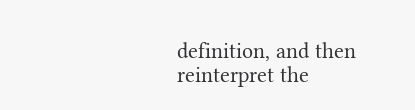definition, and then reinterpret the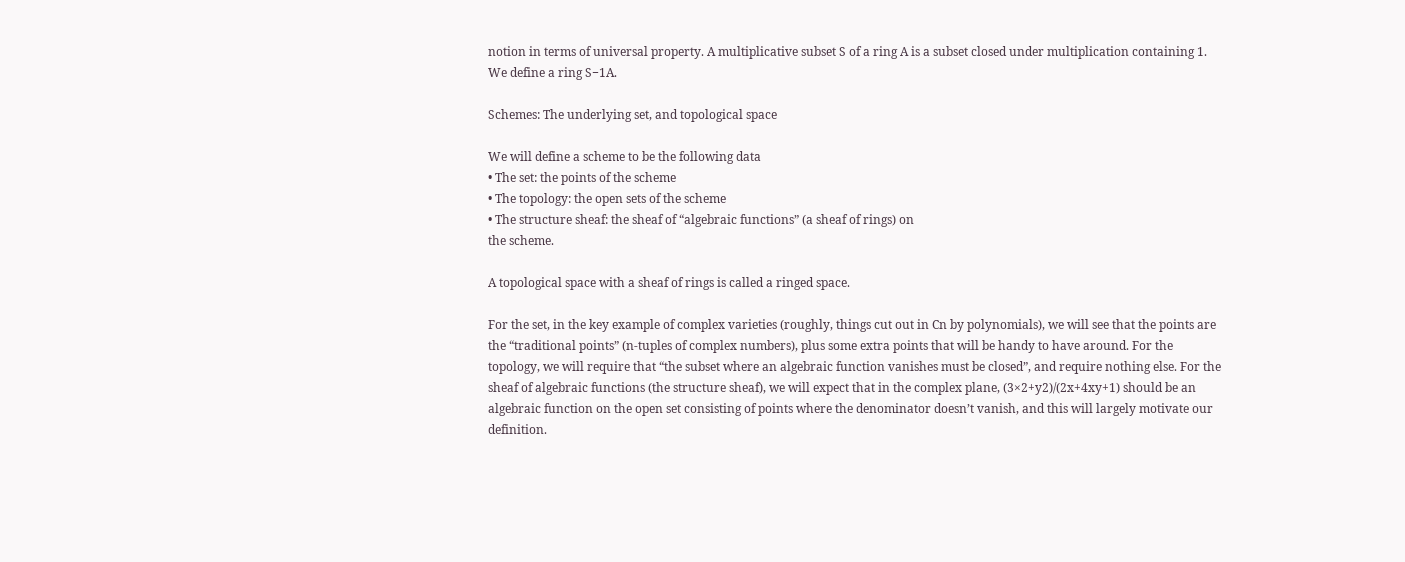notion in terms of universal property. A multiplicative subset S of a ring A is a subset closed under multiplication containing 1. We define a ring S−1A.

Schemes: The underlying set, and topological space

We will define a scheme to be the following data
• The set: the points of the scheme
• The topology: the open sets of the scheme
• The structure sheaf: the sheaf of “algebraic functions” (a sheaf of rings) on
the scheme.

A topological space with a sheaf of rings is called a ringed space.

For the set, in the key example of complex varieties (roughly, things cut out in Cn by polynomials), we will see that the points are the “traditional points” (n-tuples of complex numbers), plus some extra points that will be handy to have around. For the topology, we will require that “the subset where an algebraic function vanishes must be closed”, and require nothing else. For the sheaf of algebraic functions (the structure sheaf), we will expect that in the complex plane, (3×2+y2)/(2x+4xy+1) should be an algebraic function on the open set consisting of points where the denominator doesn’t vanish, and this will largely motivate our definition.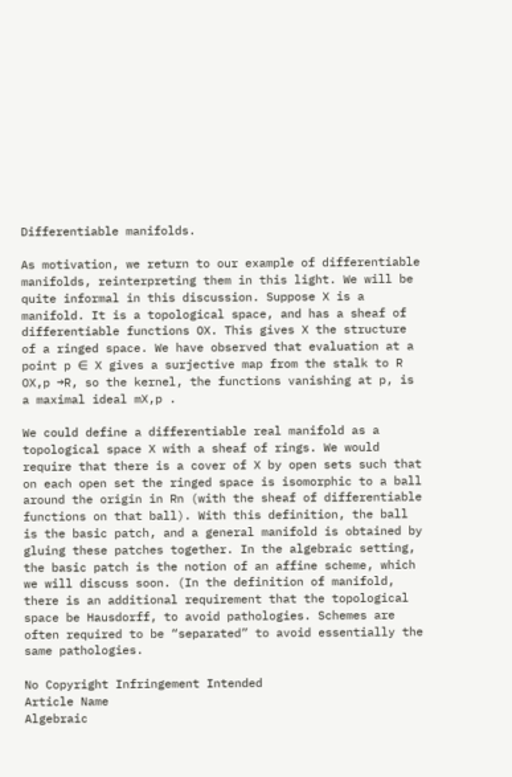Differentiable manifolds.

As motivation, we return to our example of differentiable manifolds, reinterpreting them in this light. We will be quite informal in this discussion. Suppose X is a manifold. It is a topological space, and has a sheaf of differentiable functions OX. This gives X the structure of a ringed space. We have observed that evaluation at a point p ∈ X gives a surjective map from the stalk to R OX,p →R, so the kernel, the functions vanishing at p, is a maximal ideal mX,p .

We could define a differentiable real manifold as a topological space X with a sheaf of rings. We would require that there is a cover of X by open sets such that on each open set the ringed space is isomorphic to a ball around the origin in Rn (with the sheaf of differentiable functions on that ball). With this definition, the ball is the basic patch, and a general manifold is obtained by gluing these patches together. In the algebraic setting, the basic patch is the notion of an affine scheme, which we will discuss soon. (In the definition of manifold, there is an additional requirement that the topological space be Hausdorff, to avoid pathologies. Schemes are often required to be “separated” to avoid essentially the same pathologies.

No Copyright Infringement Intended
Article Name
Algebraic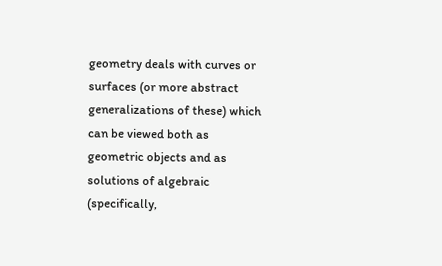geometry deals with curves or surfaces (or more abstract generalizations of these) which can be viewed both as geometric objects and as solutions of algebraic (specifically,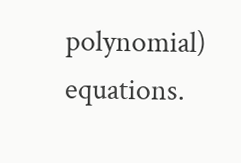polynomial) equations.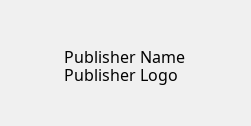Publisher Name
Publisher Logo